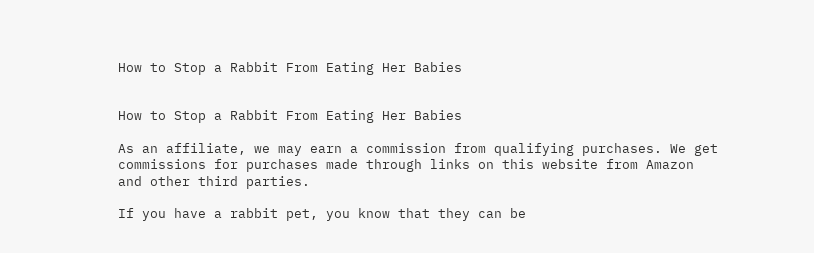How to Stop a Rabbit From Eating Her Babies


How to Stop a Rabbit From Eating Her Babies

As an affiliate, we may earn a commission from qualifying purchases. We get commissions for purchases made through links on this website from Amazon and other third parties.

If you have a rabbit pet, you know that they can be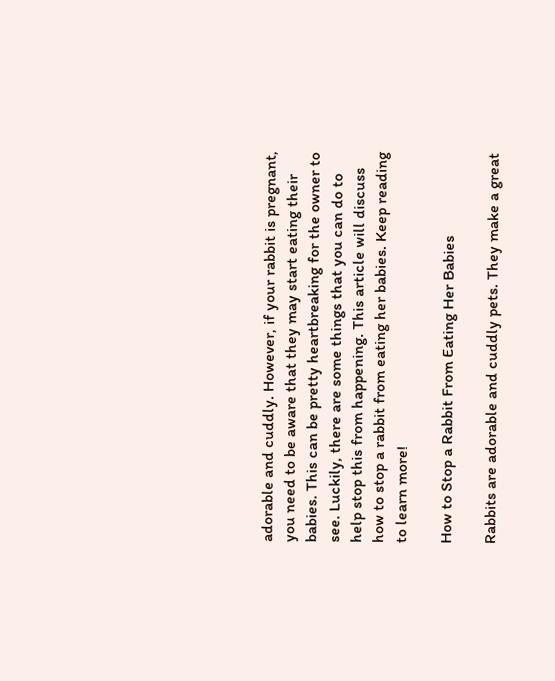adorable and cuddly. However, if your rabbit is pregnant, you need to be aware that they may start eating their babies. This can be pretty heartbreaking for the owner to see. Luckily, there are some things that you can do to help stop this from happening. This article will discuss how to stop a rabbit from eating her babies. Keep reading to learn more!

How to Stop a Rabbit From Eating Her Babies

Rabbits are adorable and cuddly pets. They make a great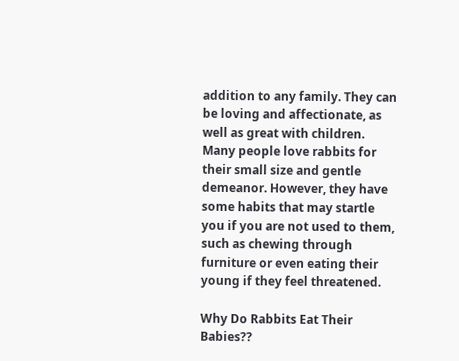addition to any family. They can be loving and affectionate, as well as great with children. Many people love rabbits for their small size and gentle demeanor. However, they have some habits that may startle you if you are not used to them, such as chewing through furniture or even eating their young if they feel threatened.

Why Do Rabbits Eat Their Babies??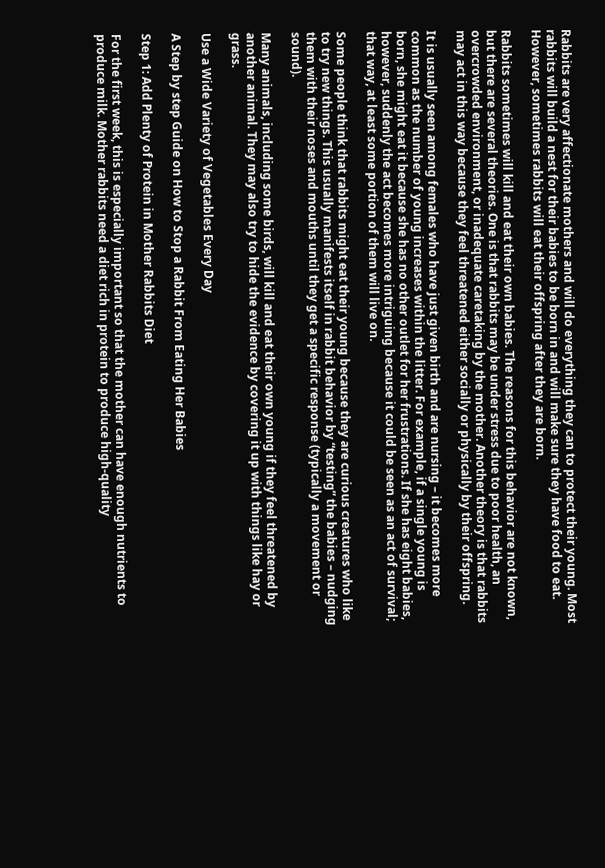Rabbits are very affectionate mothers and will do everything they can to protect their young. Most rabbits will build a nest for their babies to be born in and will make sure they have food to eat. However, sometimes rabbits will eat their offspring after they are born.

Rabbits sometimes will kill and eat their own babies. The reasons for this behavior are not known, but there are several theories. One is that rabbits may be under stress due to poor health, an overcrowded environment, or inadequate caretaking by the mother. Another theory is that rabbits may act in this way because they feel threatened either socially or physically by their offspring.

It is usually seen among females who have just given birth and are nursing – it becomes more common as the number of young increases within the litter. For example, if a single young is born, she might eat it because she has no other outlet for her frustrations. If she has eight babies, however, suddenly the act becomes more intriguing because it could be seen as an act of survival; that way, at least some portion of them will live on.

Some people think that rabbits might eat their young because they are curious creatures who like to try new things. This usually manifests itself in rabbit behavior by “testing” the babies – nudging them with their noses and mouths until they get a specific response (typically a movement or sound).

Many animals, including some birds, will kill and eat their own young if they feel threatened by another animal. They may also try to hide the evidence by covering it up with things like hay or grass.

Use a Wide Variety of Vegetables Every Day

A Step by step Guide on How to Stop a Rabbit From Eating Her Babies

Step 1: Add Plenty of Protein in Mother Rabbits Diet

For the first week, this is especially important so that the mother can have enough nutrients to produce milk. Mother rabbits need a diet rich in protein to produce high-quality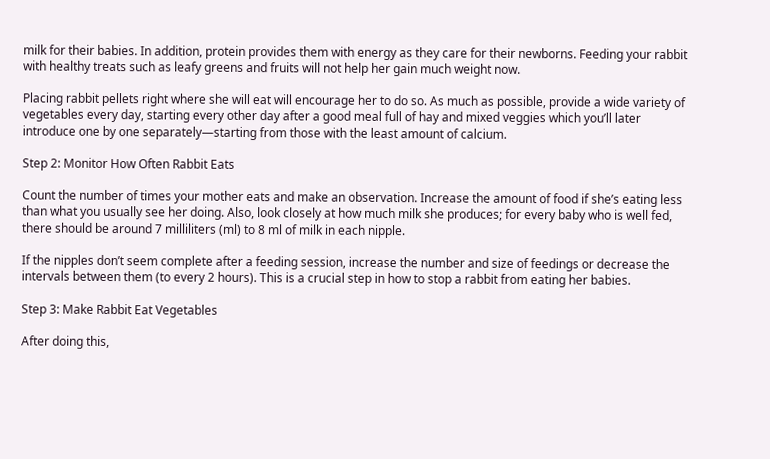milk for their babies. In addition, protein provides them with energy as they care for their newborns. Feeding your rabbit with healthy treats such as leafy greens and fruits will not help her gain much weight now.

Placing rabbit pellets right where she will eat will encourage her to do so. As much as possible, provide a wide variety of vegetables every day, starting every other day after a good meal full of hay and mixed veggies which you’ll later introduce one by one separately—starting from those with the least amount of calcium.

Step 2: Monitor How Often Rabbit Eats

Count the number of times your mother eats and make an observation. Increase the amount of food if she’s eating less than what you usually see her doing. Also, look closely at how much milk she produces; for every baby who is well fed, there should be around 7 milliliters (ml) to 8 ml of milk in each nipple.

If the nipples don’t seem complete after a feeding session, increase the number and size of feedings or decrease the intervals between them (to every 2 hours). This is a crucial step in how to stop a rabbit from eating her babies.

Step 3: Make Rabbit Eat Vegetables

After doing this,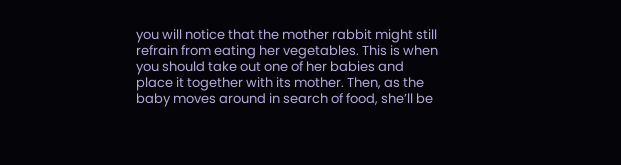you will notice that the mother rabbit might still refrain from eating her vegetables. This is when you should take out one of her babies and place it together with its mother. Then, as the baby moves around in search of food, she’ll be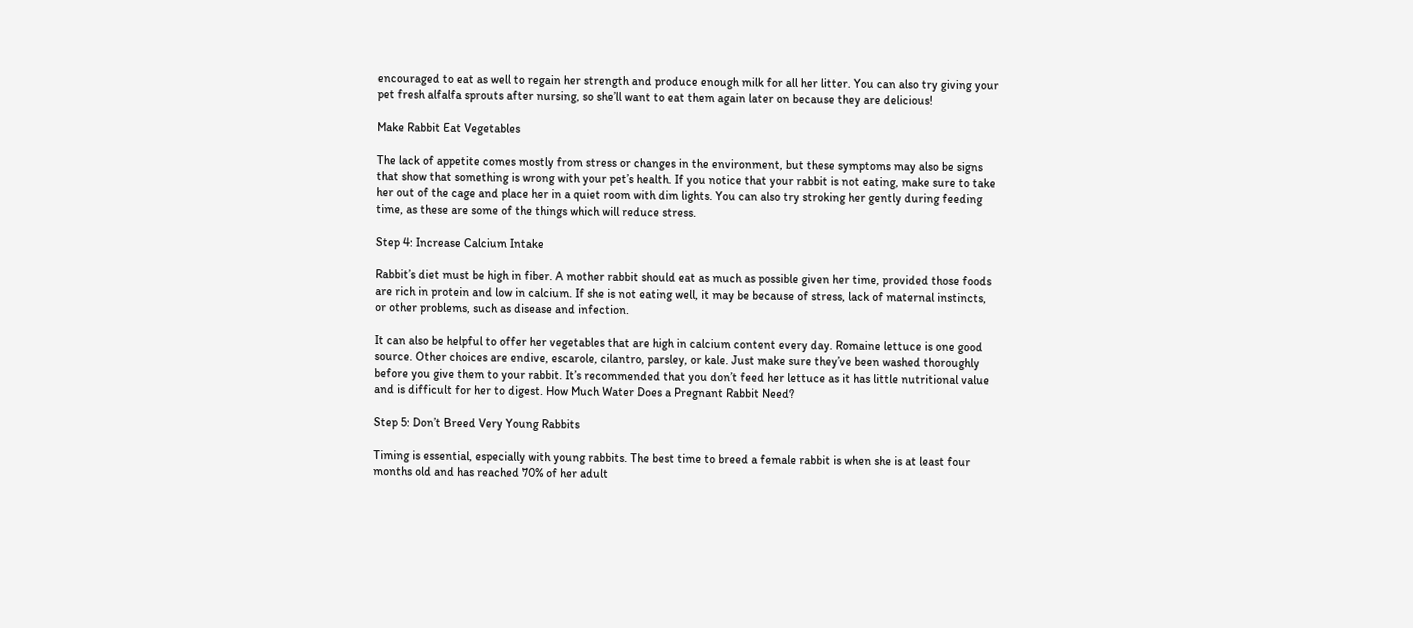encouraged to eat as well to regain her strength and produce enough milk for all her litter. You can also try giving your pet fresh alfalfa sprouts after nursing, so she’ll want to eat them again later on because they are delicious!

Make Rabbit Eat Vegetables

The lack of appetite comes mostly from stress or changes in the environment, but these symptoms may also be signs that show that something is wrong with your pet’s health. If you notice that your rabbit is not eating, make sure to take her out of the cage and place her in a quiet room with dim lights. You can also try stroking her gently during feeding time, as these are some of the things which will reduce stress.

Step 4: Increase Calcium Intake

Rabbit’s diet must be high in fiber. A mother rabbit should eat as much as possible given her time, provided those foods are rich in protein and low in calcium. If she is not eating well, it may be because of stress, lack of maternal instincts, or other problems, such as disease and infection.

It can also be helpful to offer her vegetables that are high in calcium content every day. Romaine lettuce is one good source. Other choices are endive, escarole, cilantro, parsley, or kale. Just make sure they’ve been washed thoroughly before you give them to your rabbit. It’s recommended that you don’t feed her lettuce as it has little nutritional value and is difficult for her to digest. How Much Water Does a Pregnant Rabbit Need?

Step 5: Don’t Breed Very Young Rabbits

Timing is essential, especially with young rabbits. The best time to breed a female rabbit is when she is at least four months old and has reached 70% of her adult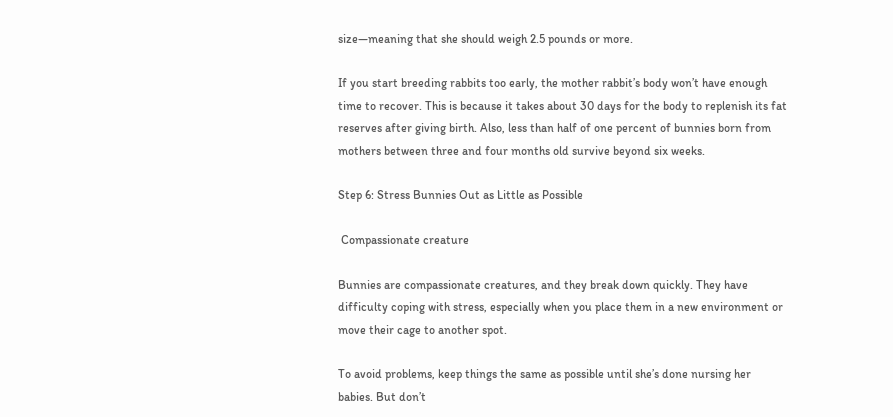size—meaning that she should weigh 2.5 pounds or more.

If you start breeding rabbits too early, the mother rabbit’s body won’t have enough time to recover. This is because it takes about 30 days for the body to replenish its fat reserves after giving birth. Also, less than half of one percent of bunnies born from mothers between three and four months old survive beyond six weeks.

Step 6: Stress Bunnies Out as Little as Possible

 Compassionate creature

Bunnies are compassionate creatures, and they break down quickly. They have difficulty coping with stress, especially when you place them in a new environment or move their cage to another spot.

To avoid problems, keep things the same as possible until she’s done nursing her babies. But don’t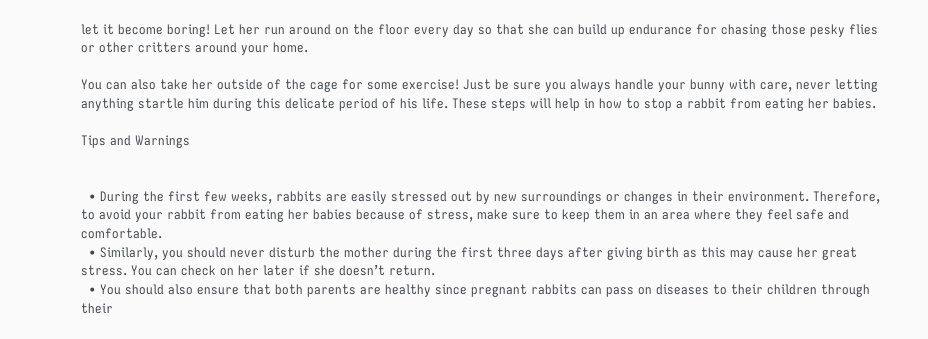let it become boring! Let her run around on the floor every day so that she can build up endurance for chasing those pesky flies or other critters around your home.

You can also take her outside of the cage for some exercise! Just be sure you always handle your bunny with care, never letting anything startle him during this delicate period of his life. These steps will help in how to stop a rabbit from eating her babies.

Tips and Warnings


  • During the first few weeks, rabbits are easily stressed out by new surroundings or changes in their environment. Therefore, to avoid your rabbit from eating her babies because of stress, make sure to keep them in an area where they feel safe and comfortable.
  • Similarly, you should never disturb the mother during the first three days after giving birth as this may cause her great stress. You can check on her later if she doesn’t return.
  • You should also ensure that both parents are healthy since pregnant rabbits can pass on diseases to their children through their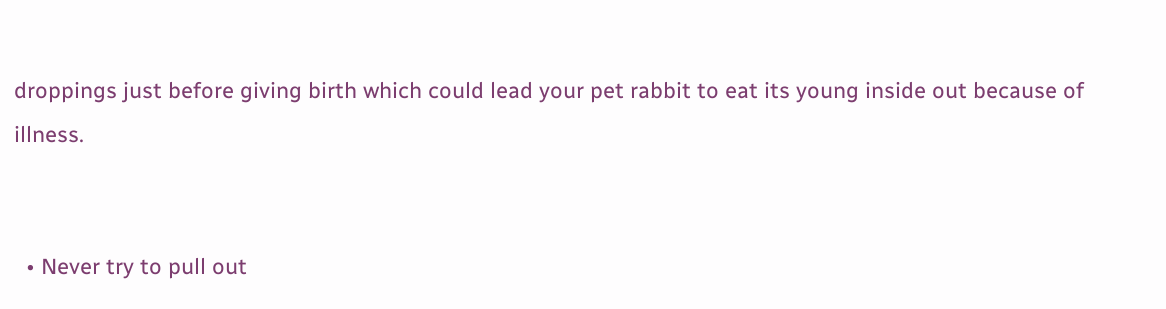droppings just before giving birth which could lead your pet rabbit to eat its young inside out because of illness.


  • Never try to pull out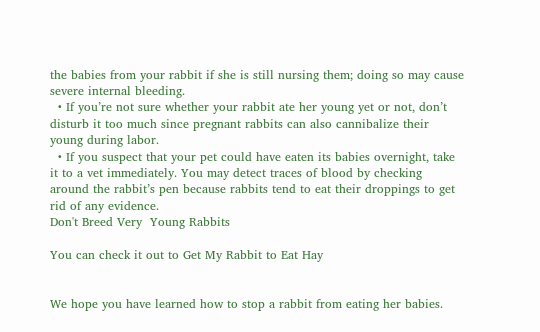the babies from your rabbit if she is still nursing them; doing so may cause severe internal bleeding.
  • If you’re not sure whether your rabbit ate her young yet or not, don’t disturb it too much since pregnant rabbits can also cannibalize their young during labor.
  • If you suspect that your pet could have eaten its babies overnight, take it to a vet immediately. You may detect traces of blood by checking around the rabbit’s pen because rabbits tend to eat their droppings to get rid of any evidence.
Don't Breed Very  Young Rabbits

You can check it out to Get My Rabbit to Eat Hay


We hope you have learned how to stop a rabbit from eating her babies.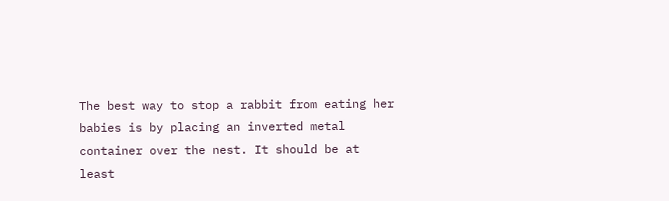The best way to stop a rabbit from eating her babies is by placing an inverted metal container over the nest. It should be at least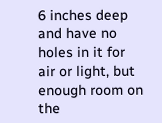6 inches deep and have no holes in it for air or light, but enough room on the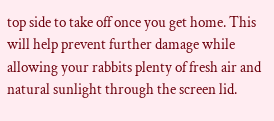top side to take off once you get home. This will help prevent further damage while allowing your rabbits plenty of fresh air and natural sunlight through the screen lid.